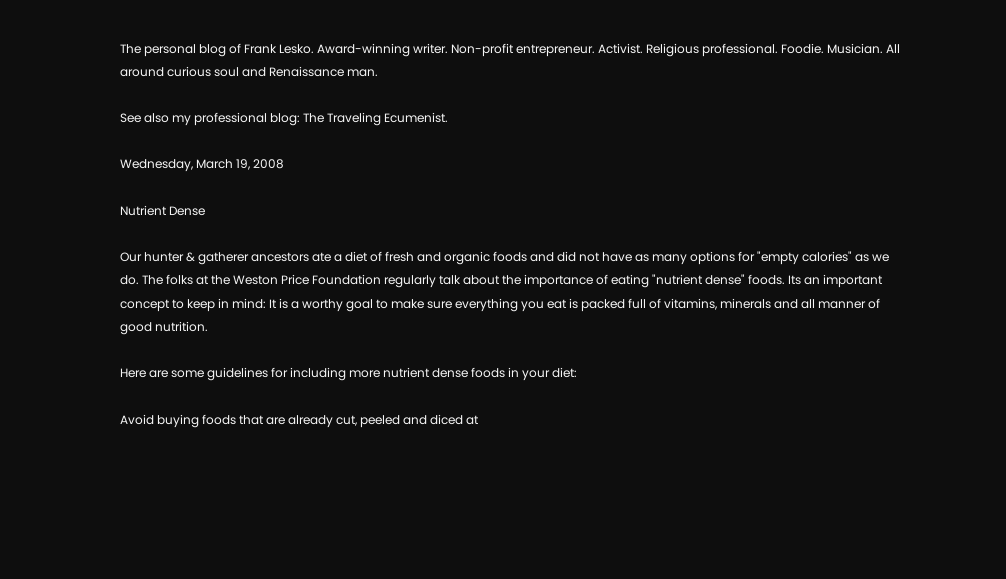The personal blog of Frank Lesko. Award-winning writer. Non-profit entrepreneur. Activist. Religious professional. Foodie. Musician. All around curious soul and Renaissance man.

See also my professional blog: The Traveling Ecumenist.

Wednesday, March 19, 2008

Nutrient Dense

Our hunter & gatherer ancestors ate a diet of fresh and organic foods and did not have as many options for "empty calories" as we do. The folks at the Weston Price Foundation regularly talk about the importance of eating "nutrient dense" foods. Its an important concept to keep in mind: It is a worthy goal to make sure everything you eat is packed full of vitamins, minerals and all manner of good nutrition.

Here are some guidelines for including more nutrient dense foods in your diet:

Avoid buying foods that are already cut, peeled and diced at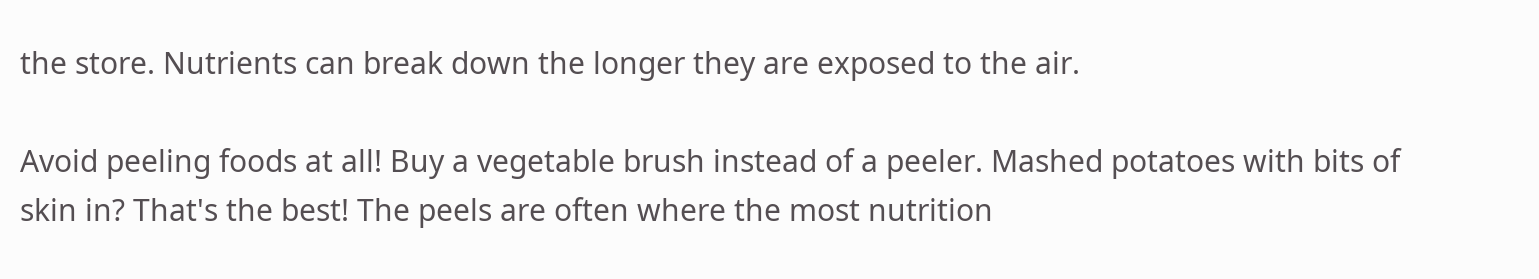the store. Nutrients can break down the longer they are exposed to the air.

Avoid peeling foods at all! Buy a vegetable brush instead of a peeler. Mashed potatoes with bits of skin in? That's the best! The peels are often where the most nutrition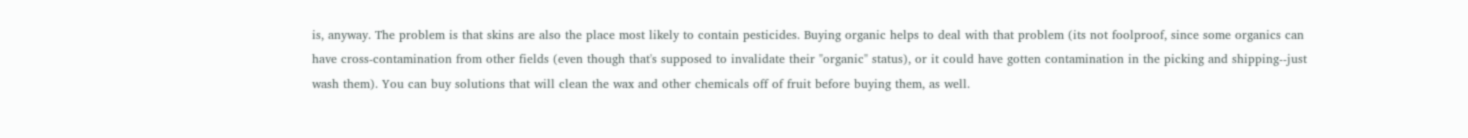is, anyway. The problem is that skins are also the place most likely to contain pesticides. Buying organic helps to deal with that problem (its not foolproof, since some organics can have cross-contamination from other fields (even though that's supposed to invalidate their "organic" status), or it could have gotten contamination in the picking and shipping--just wash them). You can buy solutions that will clean the wax and other chemicals off of fruit before buying them, as well.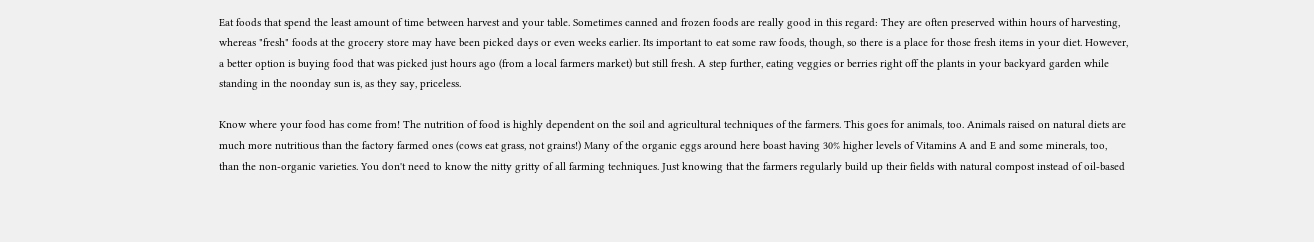Eat foods that spend the least amount of time between harvest and your table. Sometimes canned and frozen foods are really good in this regard: They are often preserved within hours of harvesting, whereas "fresh" foods at the grocery store may have been picked days or even weeks earlier. Its important to eat some raw foods, though, so there is a place for those fresh items in your diet. However, a better option is buying food that was picked just hours ago (from a local farmers market) but still fresh. A step further, eating veggies or berries right off the plants in your backyard garden while standing in the noonday sun is, as they say, priceless.

Know where your food has come from! The nutrition of food is highly dependent on the soil and agricultural techniques of the farmers. This goes for animals, too. Animals raised on natural diets are much more nutritious than the factory farmed ones (cows eat grass, not grains!) Many of the organic eggs around here boast having 30% higher levels of Vitamins A and E and some minerals, too, than the non-organic varieties. You don't need to know the nitty gritty of all farming techniques. Just knowing that the farmers regularly build up their fields with natural compost instead of oil-based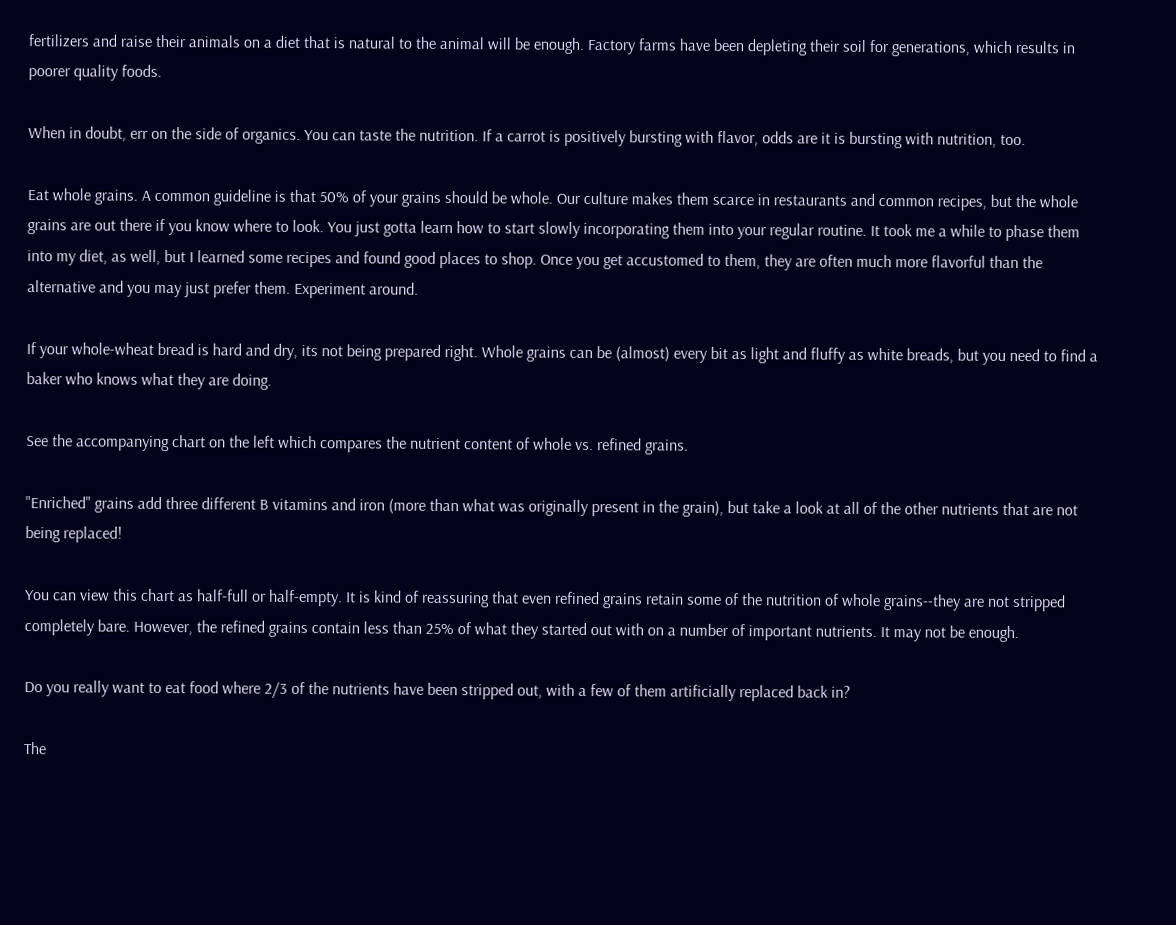fertilizers and raise their animals on a diet that is natural to the animal will be enough. Factory farms have been depleting their soil for generations, which results in poorer quality foods.

When in doubt, err on the side of organics. You can taste the nutrition. If a carrot is positively bursting with flavor, odds are it is bursting with nutrition, too.

Eat whole grains. A common guideline is that 50% of your grains should be whole. Our culture makes them scarce in restaurants and common recipes, but the whole grains are out there if you know where to look. You just gotta learn how to start slowly incorporating them into your regular routine. It took me a while to phase them into my diet, as well, but I learned some recipes and found good places to shop. Once you get accustomed to them, they are often much more flavorful than the alternative and you may just prefer them. Experiment around.

If your whole-wheat bread is hard and dry, its not being prepared right. Whole grains can be (almost) every bit as light and fluffy as white breads, but you need to find a baker who knows what they are doing.

See the accompanying chart on the left which compares the nutrient content of whole vs. refined grains.

"Enriched" grains add three different B vitamins and iron (more than what was originally present in the grain), but take a look at all of the other nutrients that are not being replaced!

You can view this chart as half-full or half-empty. It is kind of reassuring that even refined grains retain some of the nutrition of whole grains--they are not stripped completely bare. However, the refined grains contain less than 25% of what they started out with on a number of important nutrients. It may not be enough.

Do you really want to eat food where 2/3 of the nutrients have been stripped out, with a few of them artificially replaced back in?

The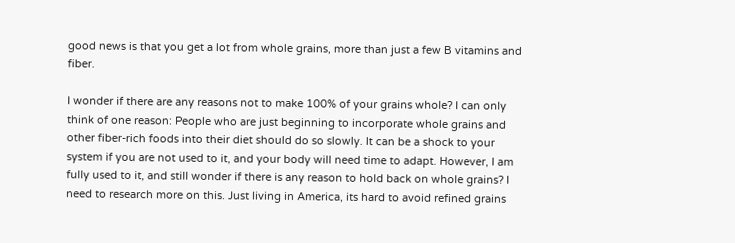good news is that you get a lot from whole grains, more than just a few B vitamins and fiber.

I wonder if there are any reasons not to make 100% of your grains whole? I can only think of one reason: People who are just beginning to incorporate whole grains and other fiber-rich foods into their diet should do so slowly. It can be a shock to your system if you are not used to it, and your body will need time to adapt. However, I am fully used to it, and still wonder if there is any reason to hold back on whole grains? I need to research more on this. Just living in America, its hard to avoid refined grains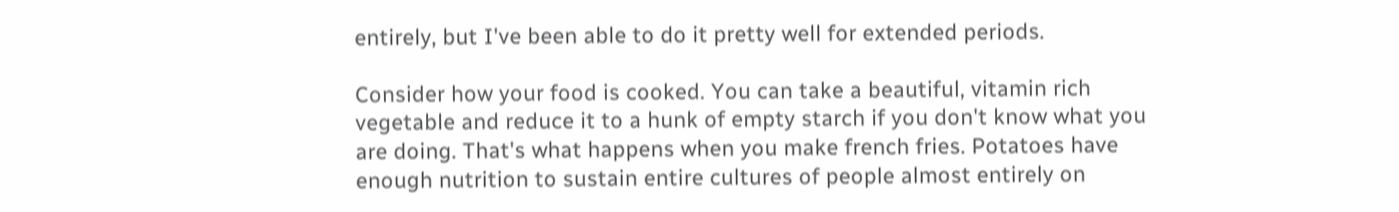entirely, but I've been able to do it pretty well for extended periods.

Consider how your food is cooked. You can take a beautiful, vitamin rich vegetable and reduce it to a hunk of empty starch if you don't know what you are doing. That's what happens when you make french fries. Potatoes have enough nutrition to sustain entire cultures of people almost entirely on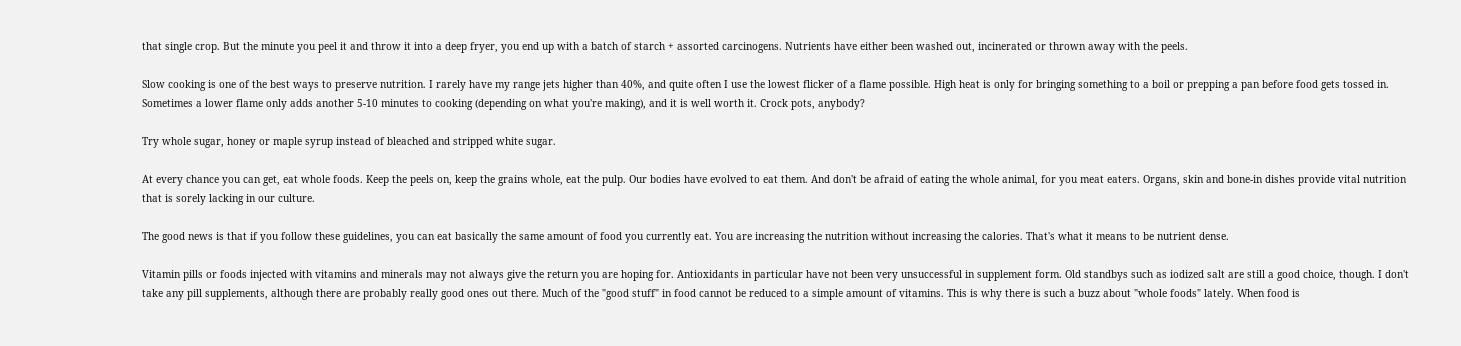that single crop. But the minute you peel it and throw it into a deep fryer, you end up with a batch of starch + assorted carcinogens. Nutrients have either been washed out, incinerated or thrown away with the peels.

Slow cooking is one of the best ways to preserve nutrition. I rarely have my range jets higher than 40%, and quite often I use the lowest flicker of a flame possible. High heat is only for bringing something to a boil or prepping a pan before food gets tossed in. Sometimes a lower flame only adds another 5-10 minutes to cooking (depending on what you're making), and it is well worth it. Crock pots, anybody?

Try whole sugar, honey or maple syrup instead of bleached and stripped white sugar.

At every chance you can get, eat whole foods. Keep the peels on, keep the grains whole, eat the pulp. Our bodies have evolved to eat them. And don't be afraid of eating the whole animal, for you meat eaters. Organs, skin and bone-in dishes provide vital nutrition that is sorely lacking in our culture.

The good news is that if you follow these guidelines, you can eat basically the same amount of food you currently eat. You are increasing the nutrition without increasing the calories. That's what it means to be nutrient dense.

Vitamin pills or foods injected with vitamins and minerals may not always give the return you are hoping for. Antioxidants in particular have not been very unsuccessful in supplement form. Old standbys such as iodized salt are still a good choice, though. I don't take any pill supplements, although there are probably really good ones out there. Much of the "good stuff" in food cannot be reduced to a simple amount of vitamins. This is why there is such a buzz about "whole foods" lately. When food is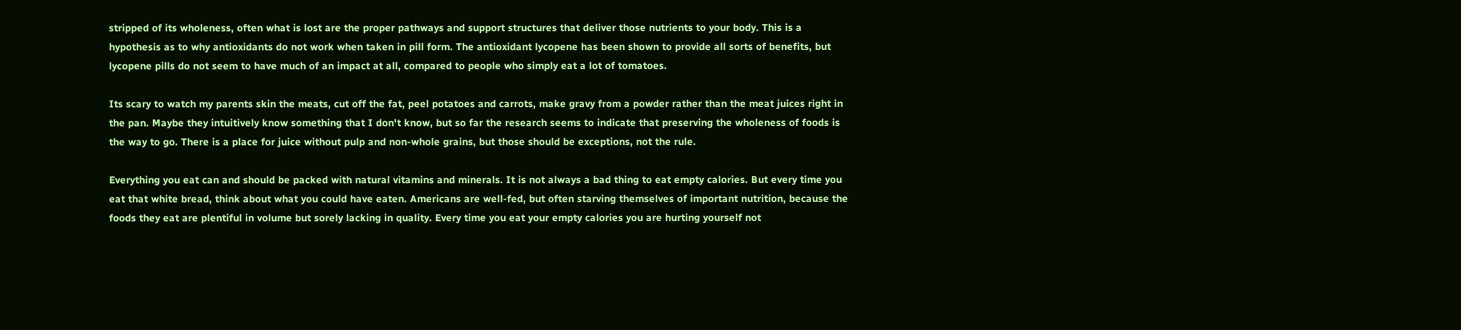stripped of its wholeness, often what is lost are the proper pathways and support structures that deliver those nutrients to your body. This is a hypothesis as to why antioxidants do not work when taken in pill form. The antioxidant lycopene has been shown to provide all sorts of benefits, but lycopene pills do not seem to have much of an impact at all, compared to people who simply eat a lot of tomatoes.

Its scary to watch my parents skin the meats, cut off the fat, peel potatoes and carrots, make gravy from a powder rather than the meat juices right in the pan. Maybe they intuitively know something that I don't know, but so far the research seems to indicate that preserving the wholeness of foods is the way to go. There is a place for juice without pulp and non-whole grains, but those should be exceptions, not the rule.

Everything you eat can and should be packed with natural vitamins and minerals. It is not always a bad thing to eat empty calories. But every time you eat that white bread, think about what you could have eaten. Americans are well-fed, but often starving themselves of important nutrition, because the foods they eat are plentiful in volume but sorely lacking in quality. Every time you eat your empty calories you are hurting yourself not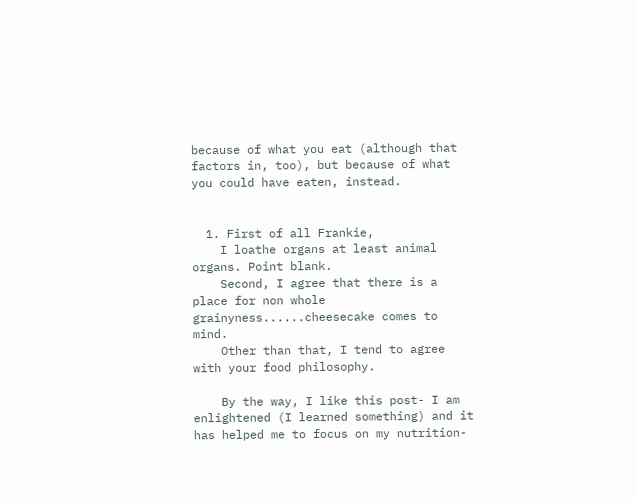because of what you eat (although that factors in, too), but because of what you could have eaten, instead.


  1. First of all Frankie,
    I loathe organs at least animal organs. Point blank.
    Second, I agree that there is a place for non whole grainyness......cheesecake comes to mind.
    Other than that, I tend to agree with your food philosophy.

    By the way, I like this post- I am enlightened (I learned something) and it has helped me to focus on my nutrition-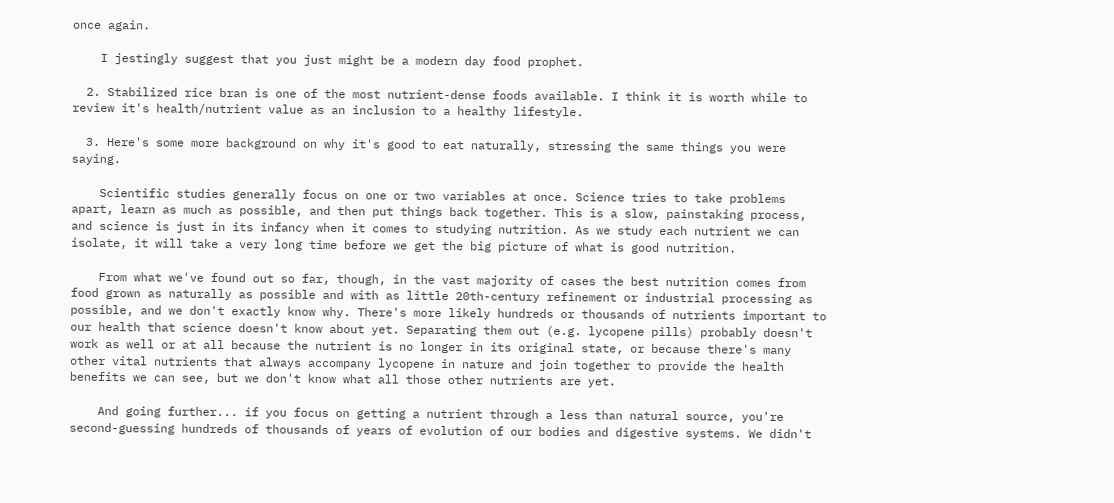once again.

    I jestingly suggest that you just might be a modern day food prophet.

  2. Stabilized rice bran is one of the most nutrient-dense foods available. I think it is worth while to review it's health/nutrient value as an inclusion to a healthy lifestyle.

  3. Here's some more background on why it's good to eat naturally, stressing the same things you were saying.

    Scientific studies generally focus on one or two variables at once. Science tries to take problems apart, learn as much as possible, and then put things back together. This is a slow, painstaking process, and science is just in its infancy when it comes to studying nutrition. As we study each nutrient we can isolate, it will take a very long time before we get the big picture of what is good nutrition.

    From what we've found out so far, though, in the vast majority of cases the best nutrition comes from food grown as naturally as possible and with as little 20th-century refinement or industrial processing as possible, and we don't exactly know why. There's more likely hundreds or thousands of nutrients important to our health that science doesn't know about yet. Separating them out (e.g. lycopene pills) probably doesn't work as well or at all because the nutrient is no longer in its original state, or because there's many other vital nutrients that always accompany lycopene in nature and join together to provide the health benefits we can see, but we don't know what all those other nutrients are yet.

    And going further... if you focus on getting a nutrient through a less than natural source, you're second-guessing hundreds of thousands of years of evolution of our bodies and digestive systems. We didn't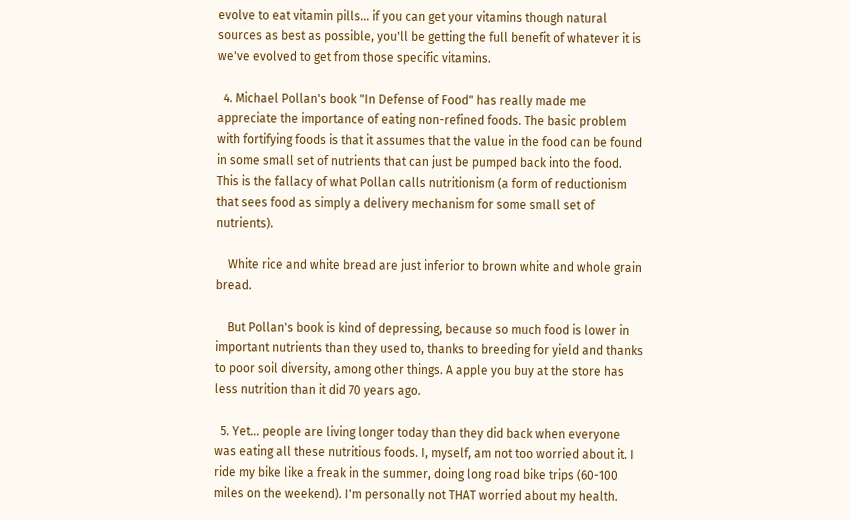evolve to eat vitamin pills... if you can get your vitamins though natural sources as best as possible, you'll be getting the full benefit of whatever it is we've evolved to get from those specific vitamins.

  4. Michael Pollan's book "In Defense of Food" has really made me appreciate the importance of eating non-refined foods. The basic problem with fortifying foods is that it assumes that the value in the food can be found in some small set of nutrients that can just be pumped back into the food. This is the fallacy of what Pollan calls nutritionism (a form of reductionism that sees food as simply a delivery mechanism for some small set of nutrients).

    White rice and white bread are just inferior to brown white and whole grain bread.

    But Pollan's book is kind of depressing, because so much food is lower in important nutrients than they used to, thanks to breeding for yield and thanks to poor soil diversity, among other things. A apple you buy at the store has less nutrition than it did 70 years ago.

  5. Yet... people are living longer today than they did back when everyone was eating all these nutritious foods. I, myself, am not too worried about it. I ride my bike like a freak in the summer, doing long road bike trips (60-100 miles on the weekend). I'm personally not THAT worried about my health.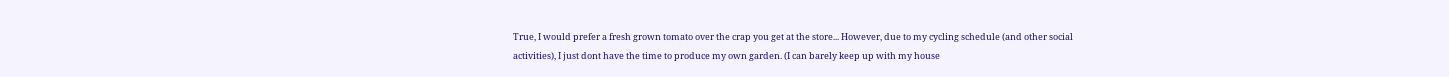True, I would prefer a fresh grown tomato over the crap you get at the store... However, due to my cycling schedule (and other social activities), I just dont have the time to produce my own garden. (I can barely keep up with my house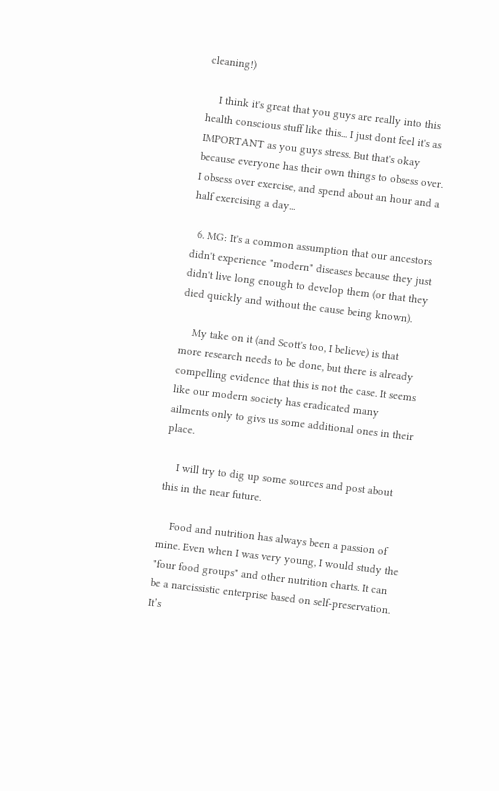cleaning!)

    I think it's great that you guys are really into this health conscious stuff like this... I just dont feel it's as IMPORTANT as you guys stress. But that's okay because everyone has their own things to obsess over. I obsess over exercise, and spend about an hour and a half exercising a day...

  6. MG: It's a common assumption that our ancestors didn't experience "modern" diseases because they just didn't live long enough to develop them (or that they died quickly and without the cause being known).

    My take on it (and Scott's too, I believe) is that more research needs to be done, but there is already compelling evidence that this is not the case. It seems like our modern society has eradicated many ailments only to givs us some additional ones in their place.

    I will try to dig up some sources and post about this in the near future.

    Food and nutrition has always been a passion of mine. Even when I was very young, I would study the "four food groups" and other nutrition charts. It can be a narcissistic enterprise based on self-preservation. It’s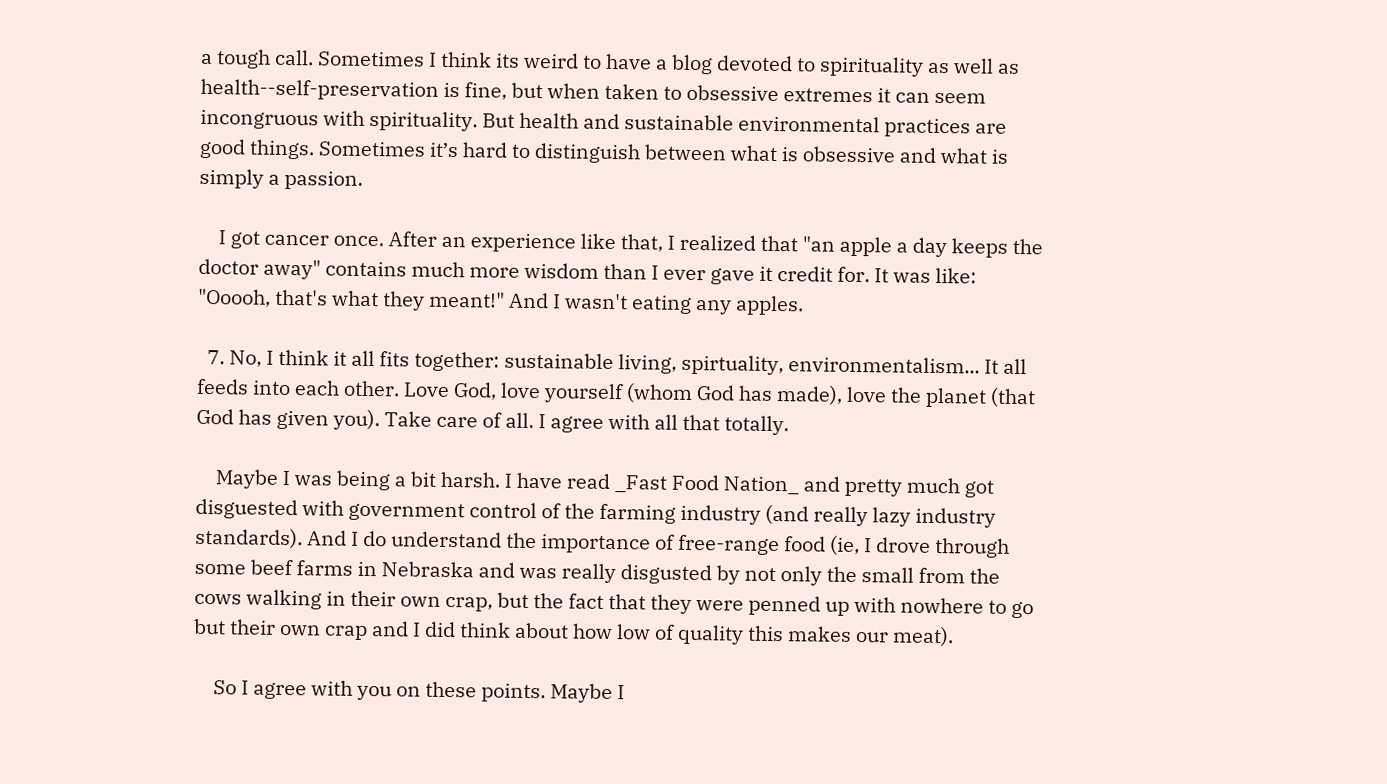a tough call. Sometimes I think its weird to have a blog devoted to spirituality as well as health--self-preservation is fine, but when taken to obsessive extremes it can seem incongruous with spirituality. But health and sustainable environmental practices are good things. Sometimes it’s hard to distinguish between what is obsessive and what is simply a passion.

    I got cancer once. After an experience like that, I realized that "an apple a day keeps the doctor away" contains much more wisdom than I ever gave it credit for. It was like: "Ooooh, that's what they meant!" And I wasn't eating any apples.

  7. No, I think it all fits together: sustainable living, spirtuality, environmentalism... It all feeds into each other. Love God, love yourself (whom God has made), love the planet (that God has given you). Take care of all. I agree with all that totally.

    Maybe I was being a bit harsh. I have read _Fast Food Nation_ and pretty much got disguested with government control of the farming industry (and really lazy industry standards). And I do understand the importance of free-range food (ie, I drove through some beef farms in Nebraska and was really disgusted by not only the small from the cows walking in their own crap, but the fact that they were penned up with nowhere to go but their own crap and I did think about how low of quality this makes our meat).

    So I agree with you on these points. Maybe I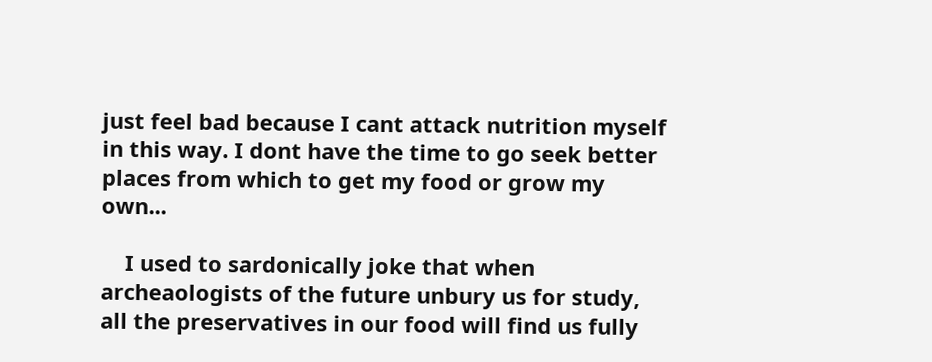just feel bad because I cant attack nutrition myself in this way. I dont have the time to go seek better places from which to get my food or grow my own...

    I used to sardonically joke that when archeaologists of the future unbury us for study, all the preservatives in our food will find us fully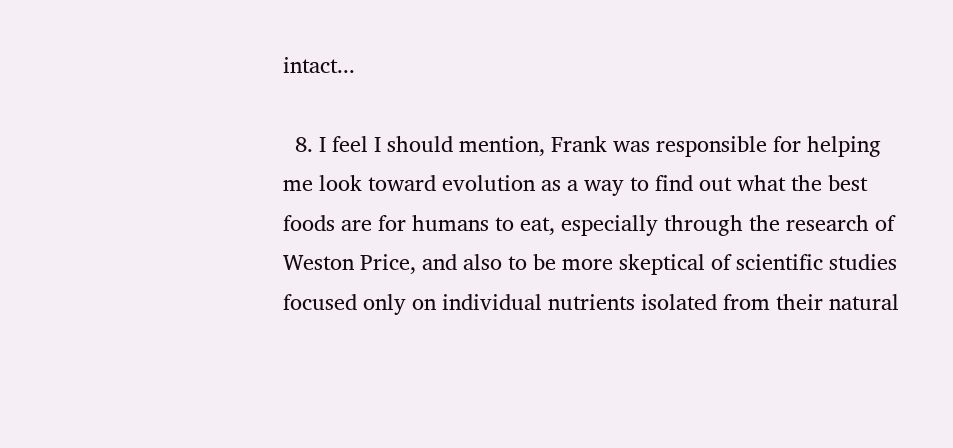intact...

  8. I feel I should mention, Frank was responsible for helping me look toward evolution as a way to find out what the best foods are for humans to eat, especially through the research of Weston Price, and also to be more skeptical of scientific studies focused only on individual nutrients isolated from their natural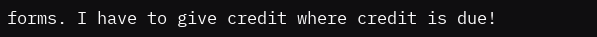forms. I have to give credit where credit is due!